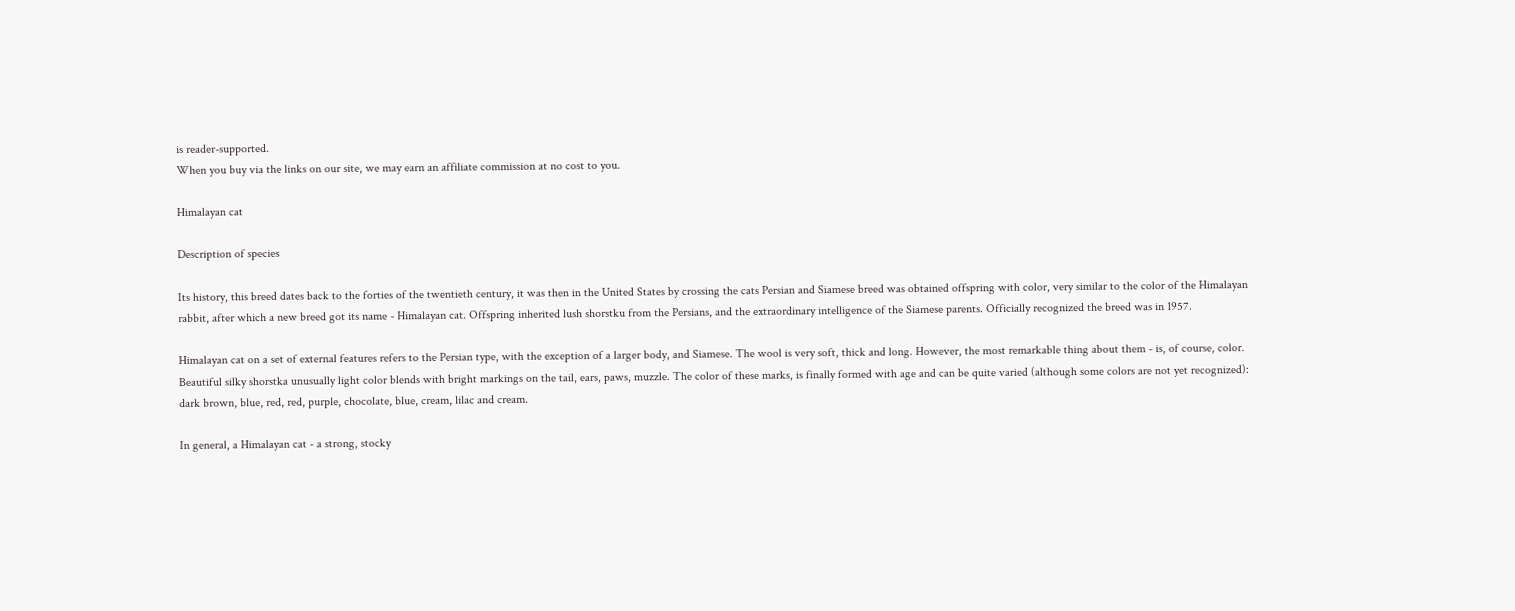is reader-supported.
When you buy via the links on our site, we may earn an affiliate commission at no cost to you.

Himalayan cat

Description of species

Its history, this breed dates back to the forties of the twentieth century, it was then in the United States by crossing the cats Persian and Siamese breed was obtained offspring with color, very similar to the color of the Himalayan rabbit, after which a new breed got its name - Himalayan cat. Offspring inherited lush shorstku from the Persians, and the extraordinary intelligence of the Siamese parents. Officially recognized the breed was in 1957.

Himalayan cat on a set of external features refers to the Persian type, with the exception of a larger body, and Siamese. The wool is very soft, thick and long. However, the most remarkable thing about them - is, of course, color. Beautiful silky shorstka unusually light color blends with bright markings on the tail, ears, paws, muzzle. The color of these marks, is finally formed with age and can be quite varied (although some colors are not yet recognized): dark brown, blue, red, red, purple, chocolate, blue, cream, lilac and cream.

In general, a Himalayan cat - a strong, stocky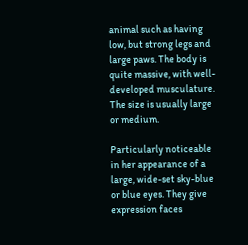animal such as having low, but strong legs and large paws. The body is quite massive, with well-developed musculature. The size is usually large or medium.

Particularly noticeable in her appearance of a large, wide-set sky-blue or blue eyes. They give expression faces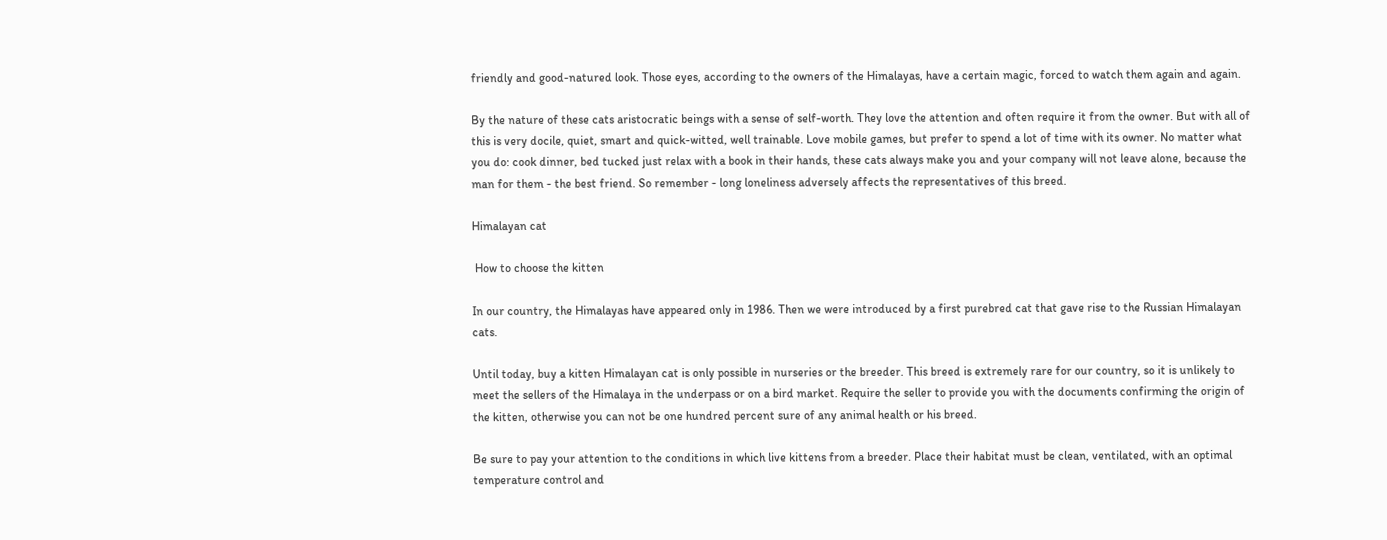friendly and good-natured look. Those eyes, according to the owners of the Himalayas, have a certain magic, forced to watch them again and again.

By the nature of these cats aristocratic beings with a sense of self-worth. They love the attention and often require it from the owner. But with all of this is very docile, quiet, smart and quick-witted, well trainable. Love mobile games, but prefer to spend a lot of time with its owner. No matter what you do: cook dinner, bed tucked just relax with a book in their hands, these cats always make you and your company will not leave alone, because the man for them - the best friend. So remember - long loneliness adversely affects the representatives of this breed.

Himalayan cat

 How to choose the kitten

In our country, the Himalayas have appeared only in 1986. Then we were introduced by a first purebred cat that gave rise to the Russian Himalayan cats.

Until today, buy a kitten Himalayan cat is only possible in nurseries or the breeder. This breed is extremely rare for our country, so it is unlikely to meet the sellers of the Himalaya in the underpass or on a bird market. Require the seller to provide you with the documents confirming the origin of the kitten, otherwise you can not be one hundred percent sure of any animal health or his breed.

Be sure to pay your attention to the conditions in which live kittens from a breeder. Place their habitat must be clean, ventilated, with an optimal temperature control and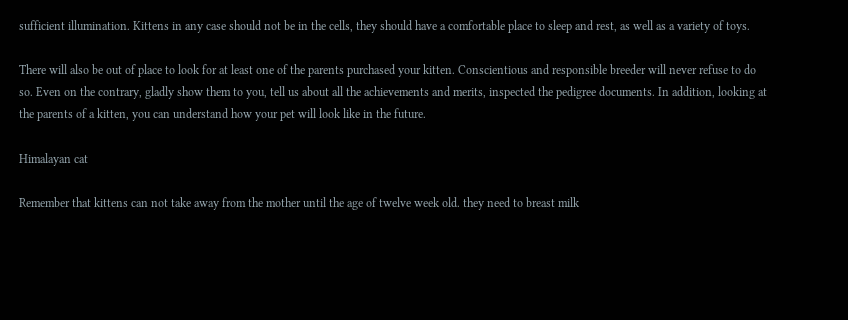sufficient illumination. Kittens in any case should not be in the cells, they should have a comfortable place to sleep and rest, as well as a variety of toys.

There will also be out of place to look for at least one of the parents purchased your kitten. Conscientious and responsible breeder will never refuse to do so. Even on the contrary, gladly show them to you, tell us about all the achievements and merits, inspected the pedigree documents. In addition, looking at the parents of a kitten, you can understand how your pet will look like in the future.

Himalayan cat

Remember that kittens can not take away from the mother until the age of twelve week old. they need to breast milk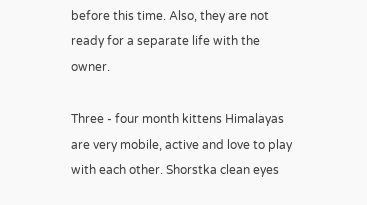before this time. Also, they are not ready for a separate life with the owner.

Three - four month kittens Himalayas are very mobile, active and love to play with each other. Shorstka clean eyes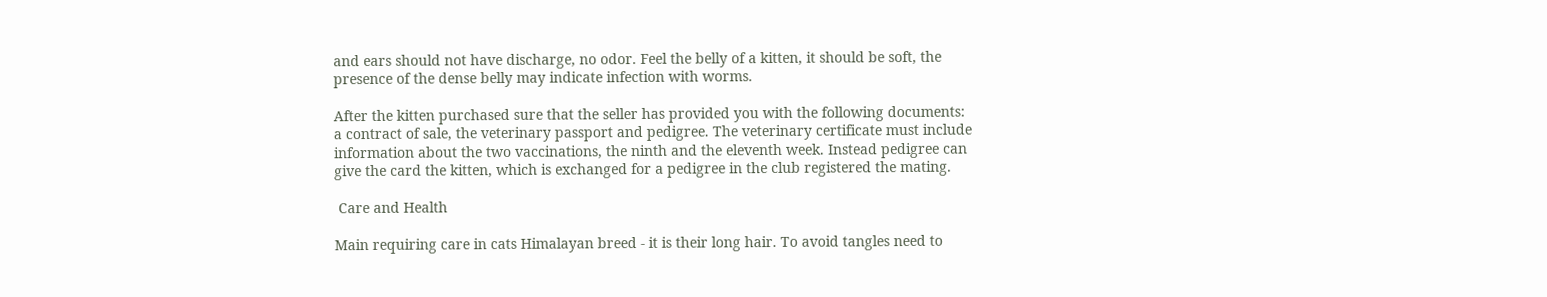and ears should not have discharge, no odor. Feel the belly of a kitten, it should be soft, the presence of the dense belly may indicate infection with worms.

After the kitten purchased sure that the seller has provided you with the following documents: a contract of sale, the veterinary passport and pedigree. The veterinary certificate must include information about the two vaccinations, the ninth and the eleventh week. Instead pedigree can give the card the kitten, which is exchanged for a pedigree in the club registered the mating.

 Care and Health

Main requiring care in cats Himalayan breed - it is their long hair. To avoid tangles need to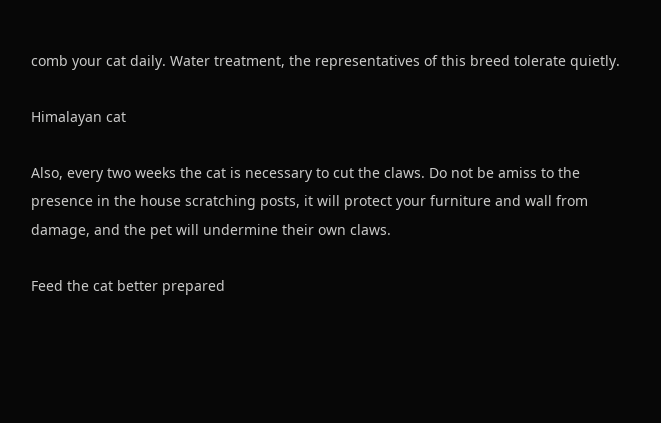comb your cat daily. Water treatment, the representatives of this breed tolerate quietly.

Himalayan cat

Also, every two weeks the cat is necessary to cut the claws. Do not be amiss to the presence in the house scratching posts, it will protect your furniture and wall from damage, and the pet will undermine their own claws.

Feed the cat better prepared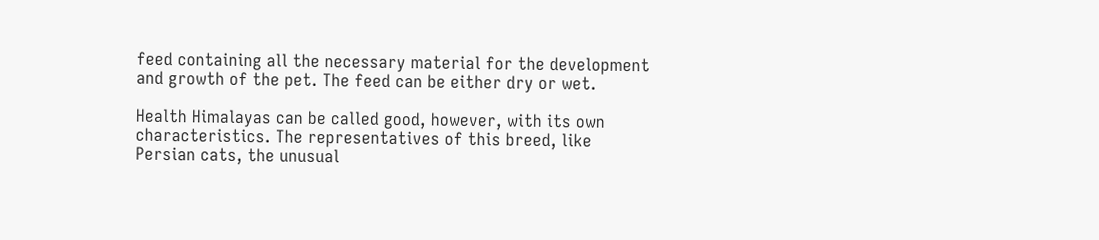feed containing all the necessary material for the development and growth of the pet. The feed can be either dry or wet.

Health Himalayas can be called good, however, with its own characteristics. The representatives of this breed, like Persian cats, the unusual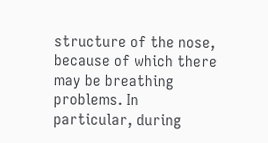structure of the nose, because of which there may be breathing problems. In particular, during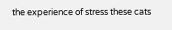the experience of stress these cats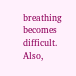breathing becomes difficult. Also,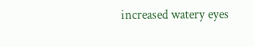increased watery eyes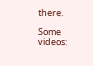there.

Some videos: